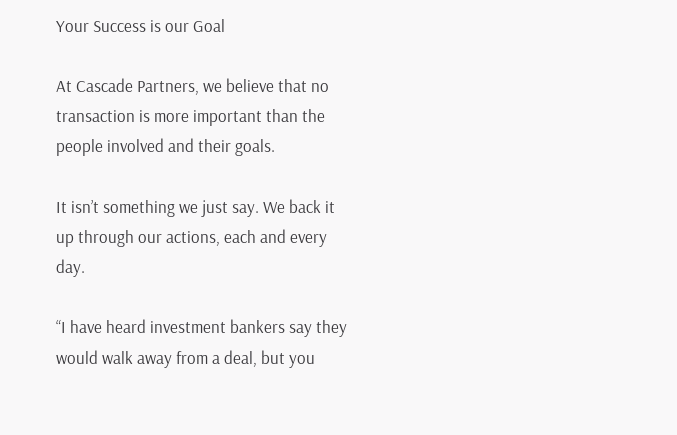Your Success is our Goal

At Cascade Partners, we believe that no transaction is more important than the people involved and their goals.

It isn’t something we just say. We back it up through our actions, each and every day.

“I have heard investment bankers say they would walk away from a deal, but you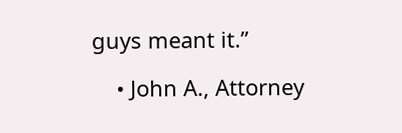guys meant it.”

    • John A., Attorney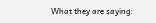What they are saying: